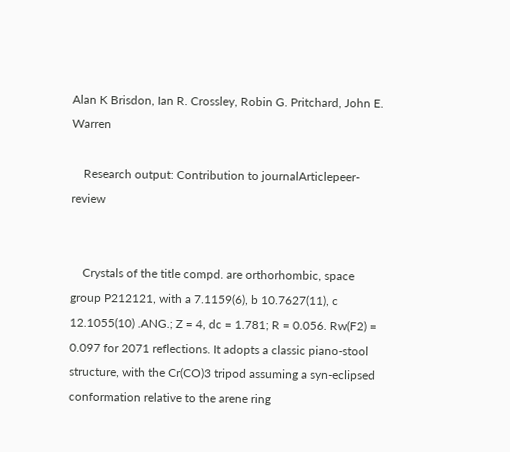Alan K Brisdon, Ian R. Crossley, Robin G. Pritchard, John E. Warren

    Research output: Contribution to journalArticlepeer-review


    Crystals of the title compd. are orthorhombic, space group P212121, with a 7.1159(6), b 10.7627(11), c 12.1055(10) .ANG.; Z = 4, dc = 1.781; R = 0.056. Rw(F2) = 0.097 for 2071 reflections. It adopts a classic piano-stool structure, with the Cr(CO)3 tripod assuming a syn-eclipsed conformation relative to the arene ring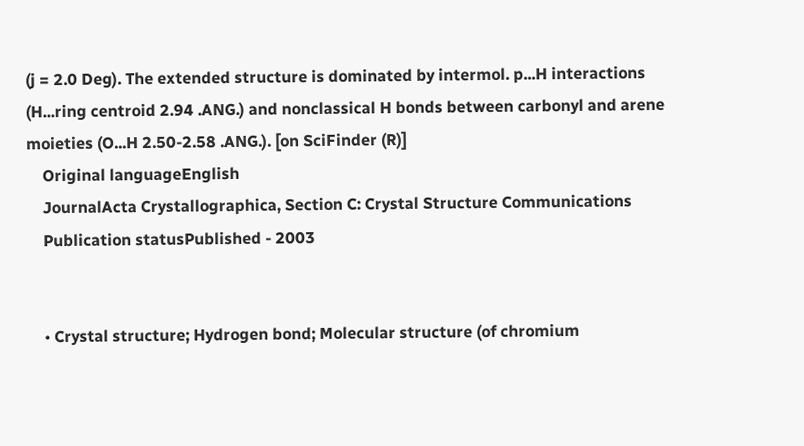(j = 2.0 Deg). The extended structure is dominated by intermol. p...H interactions (H...ring centroid 2.94 .ANG.) and nonclassical H bonds between carbonyl and arene moieties (O...H 2.50-2.58 .ANG.). [on SciFinder (R)]
    Original languageEnglish
    JournalActa Crystallographica, Section C: Crystal Structure Communications
    Publication statusPublished - 2003


    • Crystal structure; Hydrogen bond; Molecular structure (of chromium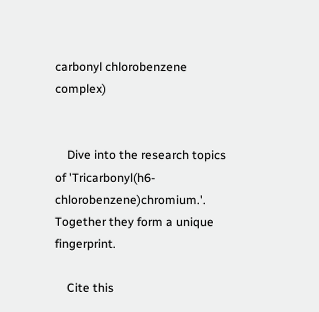carbonyl chlorobenzene complex)


    Dive into the research topics of 'Tricarbonyl(h6-chlorobenzene)chromium.'. Together they form a unique fingerprint.

    Cite this